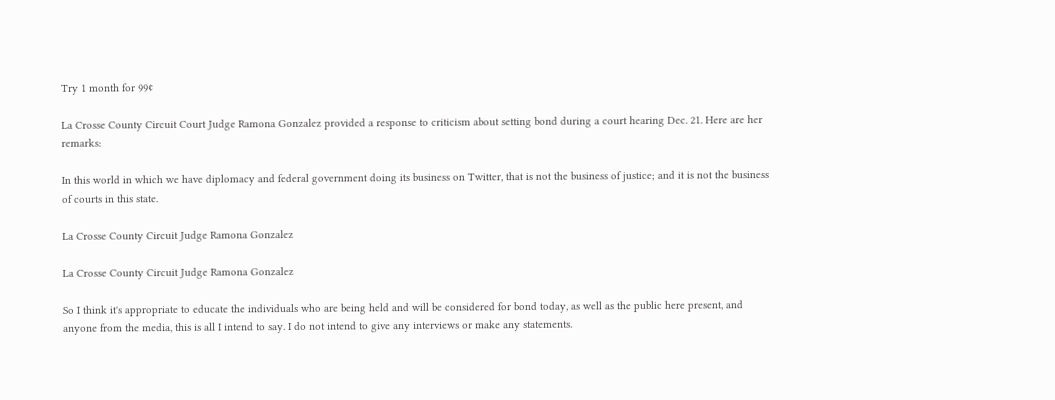Try 1 month for 99¢

La Crosse County Circuit Court Judge Ramona Gonzalez provided a response to criticism about setting bond during a court hearing Dec. 21. Here are her remarks:

In this world in which we have diplomacy and federal government doing its business on Twitter, that is not the business of justice; and it is not the business of courts in this state.

La Crosse County Circuit Judge Ramona Gonzalez

La Crosse County Circuit Judge Ramona Gonzalez

So I think it's appropriate to educate the individuals who are being held and will be considered for bond today, as well as the public here present, and anyone from the media, this is all I intend to say. I do not intend to give any interviews or make any statements.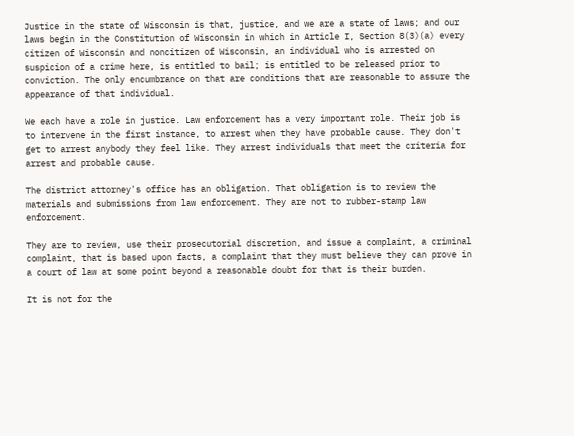Justice in the state of Wisconsin is that, justice, and we are a state of laws; and our laws begin in the Constitution of Wisconsin in which in Article I, Section 8(3)(a) every citizen of Wisconsin and noncitizen of Wisconsin, an individual who is arrested on suspicion of a crime here, is entitled to bail; is entitled to be released prior to conviction. The only encumbrance on that are conditions that are reasonable to assure the appearance of that individual.

We each have a role in justice. Law enforcement has a very important role. Their job is to intervene in the first instance, to arrest when they have probable cause. They don't get to arrest anybody they feel like. They arrest individuals that meet the criteria for arrest and probable cause.

The district attorney's office has an obligation. That obligation is to review the materials and submissions from law enforcement. They are not to rubber-stamp law enforcement.

They are to review, use their prosecutorial discretion, and issue a complaint, a criminal complaint, that is based upon facts, a complaint that they must believe they can prove in a court of law at some point beyond a reasonable doubt for that is their burden.

It is not for the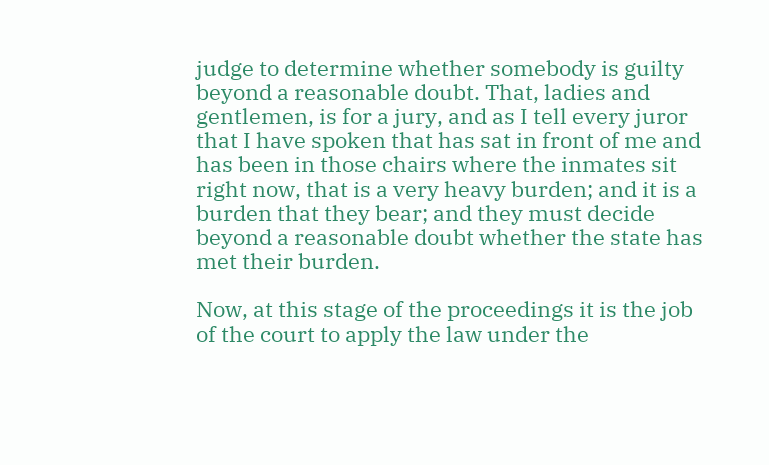judge to determine whether somebody is guilty beyond a reasonable doubt. That, ladies and gentlemen, is for a jury, and as I tell every juror that I have spoken that has sat in front of me and has been in those chairs where the inmates sit right now, that is a very heavy burden; and it is a burden that they bear; and they must decide beyond a reasonable doubt whether the state has met their burden.

Now, at this stage of the proceedings it is the job of the court to apply the law under the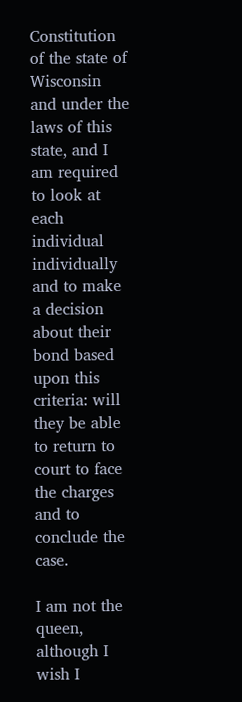Constitution of the state of Wisconsin and under the laws of this state, and I am required to look at each individual individually and to make a decision about their bond based upon this criteria: will they be able to return to court to face the charges and to conclude the case.

I am not the queen, although I wish I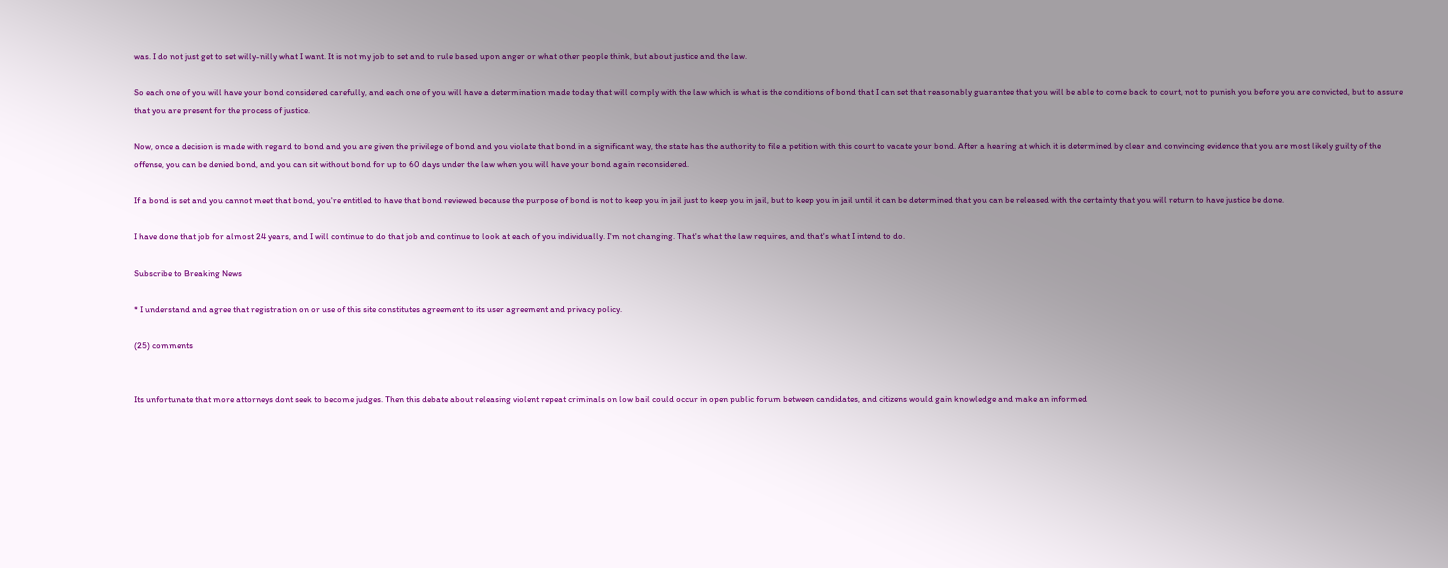was. I do not just get to set willy-nilly what I want. It is not my job to set and to rule based upon anger or what other people think, but about justice and the law.

So each one of you will have your bond considered carefully, and each one of you will have a determination made today that will comply with the law which is what is the conditions of bond that I can set that reasonably guarantee that you will be able to come back to court, not to punish you before you are convicted, but to assure that you are present for the process of justice.

Now, once a decision is made with regard to bond and you are given the privilege of bond and you violate that bond in a significant way, the state has the authority to file a petition with this court to vacate your bond. After a hearing at which it is determined by clear and convincing evidence that you are most likely guilty of the offense, you can be denied bond, and you can sit without bond for up to 60 days under the law when you will have your bond again reconsidered.

If a bond is set and you cannot meet that bond, you're entitled to have that bond reviewed because the purpose of bond is not to keep you in jail just to keep you in jail, but to keep you in jail until it can be determined that you can be released with the certainty that you will return to have justice be done.

I have done that job for almost 24 years, and I will continue to do that job and continue to look at each of you individually. I'm not changing. That's what the law requires, and that's what I intend to do.

Subscribe to Breaking News

* I understand and agree that registration on or use of this site constitutes agreement to its user agreement and privacy policy.

(25) comments


Its unfortunate that more attorneys dont seek to become judges. Then this debate about releasing violent repeat criminals on low bail could occur in open public forum between candidates, and citizens would gain knowledge and make an informed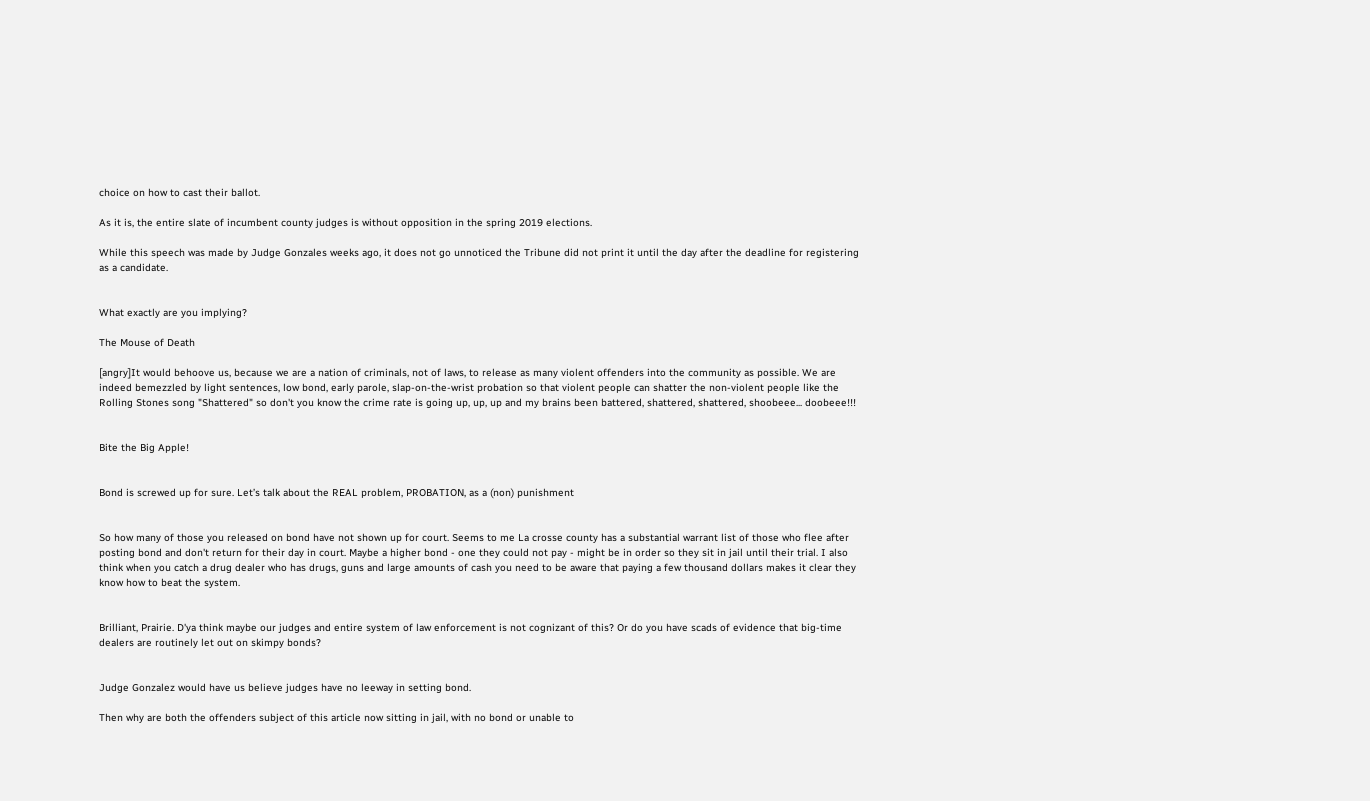choice on how to cast their ballot.

As it is, the entire slate of incumbent county judges is without opposition in the spring 2019 elections.

While this speech was made by Judge Gonzales weeks ago, it does not go unnoticed the Tribune did not print it until the day after the deadline for registering as a candidate.


What exactly are you implying?

The Mouse of Death

[angry]It would behoove us, because we are a nation of criminals, not of laws, to release as many violent offenders into the community as possible. We are indeed bemezzled by light sentences, low bond, early parole, slap-on-the-wrist probation so that violent people can shatter the non-violent people like the Rolling Stones song "Shattered" so don't you know the crime rate is going up, up, up and my brains been battered, shattered, shattered, shoobeee... doobeee!!!


Bite the Big Apple!


Bond is screwed up for sure. Let’s talk about the REAL problem, PROBATION, as a (non) punishment


So how many of those you released on bond have not shown up for court. Seems to me La crosse county has a substantial warrant list of those who flee after posting bond and don't return for their day in court. Maybe a higher bond - one they could not pay - might be in order so they sit in jail until their trial. I also think when you catch a drug dealer who has drugs, guns and large amounts of cash you need to be aware that paying a few thousand dollars makes it clear they know how to beat the system.


Brilliant, Prairie. D'ya think maybe our judges and entire system of law enforcement is not cognizant of this? Or do you have scads of evidence that big-time dealers are routinely let out on skimpy bonds?


Judge Gonzalez would have us believe judges have no leeway in setting bond.

Then why are both the offenders subject of this article now sitting in jail, with no bond or unable to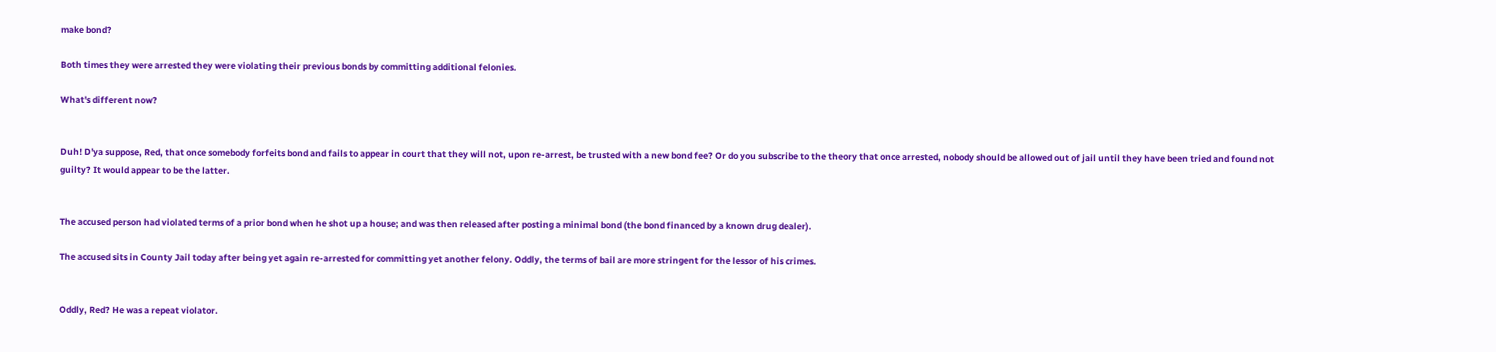make bond?

Both times they were arrested they were violating their previous bonds by committing additional felonies.

What's different now?


Duh! D'ya suppose, Red, that once somebody forfeits bond and fails to appear in court that they will not, upon re-arrest, be trusted with a new bond fee? Or do you subscribe to the theory that once arrested, nobody should be allowed out of jail until they have been tried and found not guilty? It would appear to be the latter.


The accused person had violated terms of a prior bond when he shot up a house; and was then released after posting a minimal bond (the bond financed by a known drug dealer).

The accused sits in County Jail today after being yet again re-arrested for committing yet another felony. Oddly, the terms of bail are more stringent for the lessor of his crimes.


Oddly, Red? He was a repeat violator.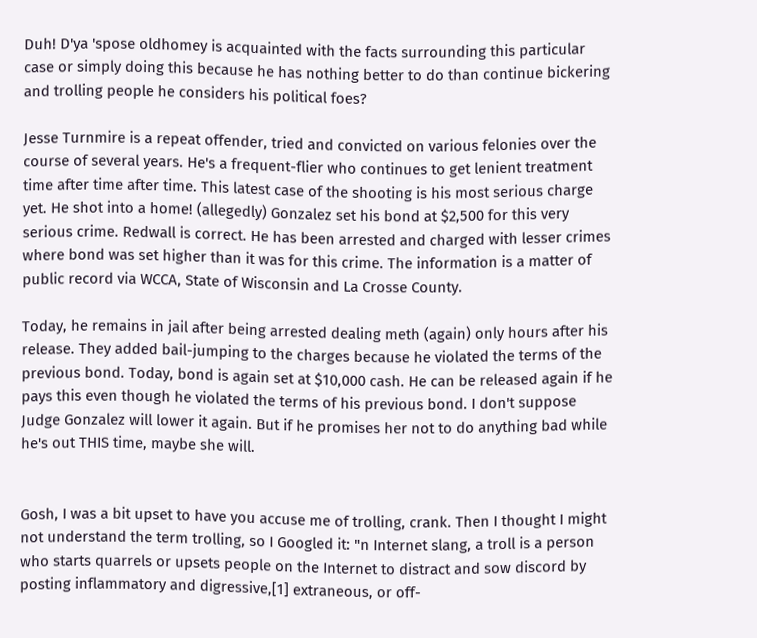Duh! D'ya 'spose oldhomey is acquainted with the facts surrounding this particular case or simply doing this because he has nothing better to do than continue bickering and trolling people he considers his political foes?

Jesse Turnmire is a repeat offender, tried and convicted on various felonies over the course of several years. He's a frequent-flier who continues to get lenient treatment time after time after time. This latest case of the shooting is his most serious charge yet. He shot into a home! (allegedly) Gonzalez set his bond at $2,500 for this very serious crime. Redwall is correct. He has been arrested and charged with lesser crimes where bond was set higher than it was for this crime. The information is a matter of public record via WCCA, State of Wisconsin and La Crosse County.

Today, he remains in jail after being arrested dealing meth (again) only hours after his release. They added bail-jumping to the charges because he violated the terms of the previous bond. Today, bond is again set at $10,000 cash. He can be released again if he pays this even though he violated the terms of his previous bond. I don't suppose Judge Gonzalez will lower it again. But if he promises her not to do anything bad while he's out THIS time, maybe she will.


Gosh, I was a bit upset to have you accuse me of trolling, crank. Then I thought I might not understand the term trolling, so I Googled it: "n Internet slang, a troll is a person who starts quarrels or upsets people on the Internet to distract and sow discord by posting inflammatory and digressive,[1] extraneous, or off-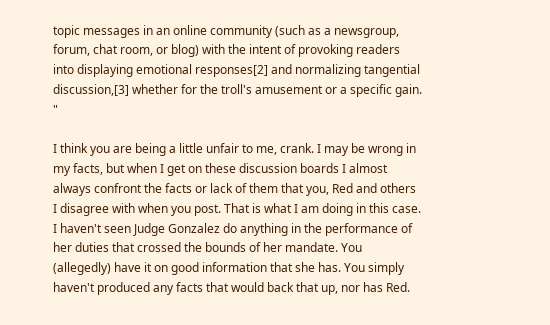topic messages in an online community (such as a newsgroup, forum, chat room, or blog) with the intent of provoking readers into displaying emotional responses[2] and normalizing tangential discussion,[3] whether for the troll's amusement or a specific gain. "

I think you are being a little unfair to me, crank. I may be wrong in my facts, but when I get on these discussion boards I almost always confront the facts or lack of them that you, Red and others I disagree with when you post. That is what I am doing in this case. I haven't seen Judge Gonzalez do anything in the performance of her duties that crossed the bounds of her mandate. You (allegedly) have it on good information that she has. You simply haven't produced any facts that would back that up, nor has Red.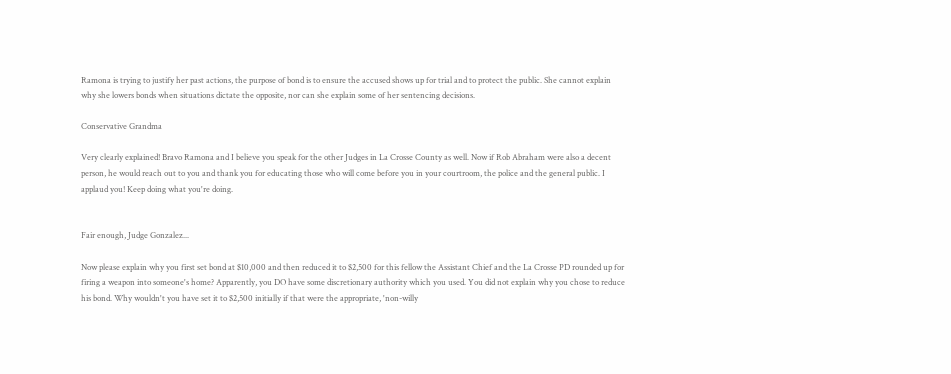Ramona is trying to justify her past actions, the purpose of bond is to ensure the accused shows up for trial and to protect the public. She cannot explain why she lowers bonds when situations dictate the opposite, nor can she explain some of her sentencing decisions.

Conservative Grandma

Very clearly explained! Bravo Ramona and I believe you speak for the other Judges in La Crosse County as well. Now if Rob Abraham were also a decent person, he would reach out to you and thank you for educating those who will come before you in your courtroom, the police and the general public. I applaud you! Keep doing what you're doing.


Fair enough, Judge Gonzalez...

Now please explain why you first set bond at $10,000 and then reduced it to $2,500 for this fellow the Assistant Chief and the La Crosse PD rounded up for firing a weapon into someone's home? Apparently, you DO have some discretionary authority which you used. You did not explain why you chose to reduce his bond. Why wouldn't you have set it to $2,500 initially if that were the appropriate, 'non-willy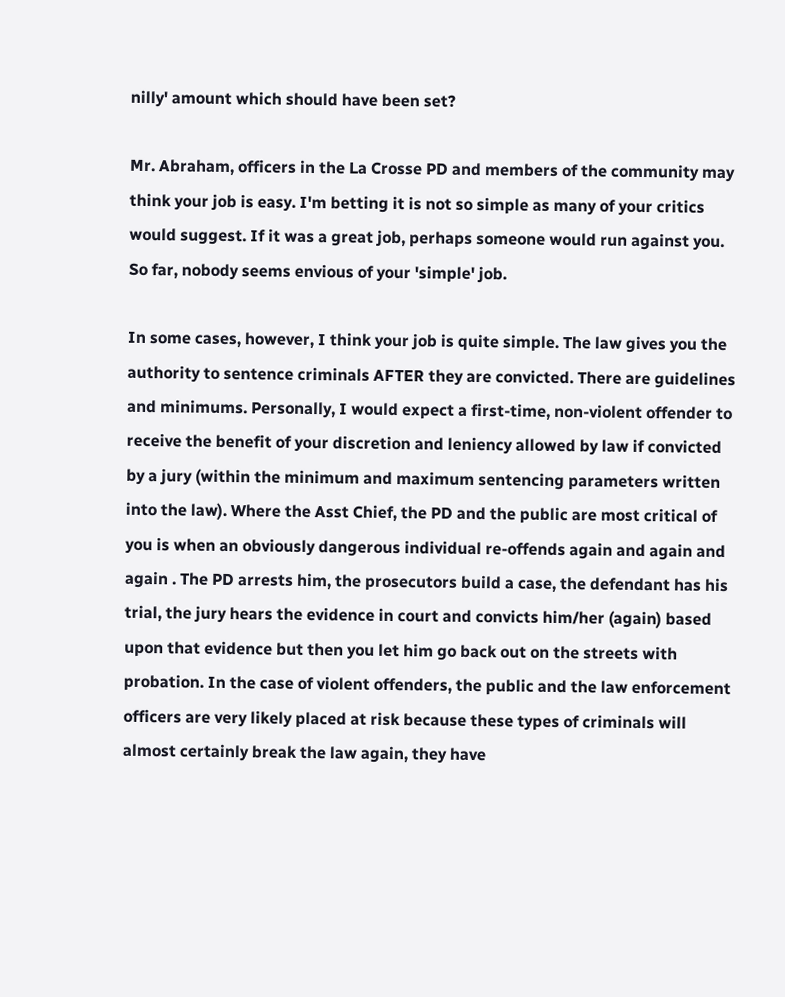nilly' amount which should have been set?

Mr. Abraham, officers in the La Crosse PD and members of the community may think your job is easy. I'm betting it is not so simple as many of your critics would suggest. If it was a great job, perhaps someone would run against you. So far, nobody seems envious of your 'simple' job.

In some cases, however, I think your job is quite simple. The law gives you the authority to sentence criminals AFTER they are convicted. There are guidelines and minimums. Personally, I would expect a first-time, non-violent offender to receive the benefit of your discretion and leniency allowed by law if convicted by a jury (within the minimum and maximum sentencing parameters written into the law). Where the Asst Chief, the PD and the public are most critical of you is when an obviously dangerous individual re-offends again and again and again . The PD arrests him, the prosecutors build a case, the defendant has his trial, the jury hears the evidence in court and convicts him/her (again) based upon that evidence but then you let him go back out on the streets with probation. In the case of violent offenders, the public and the law enforcement officers are very likely placed at risk because these types of criminals will almost certainly break the law again, they have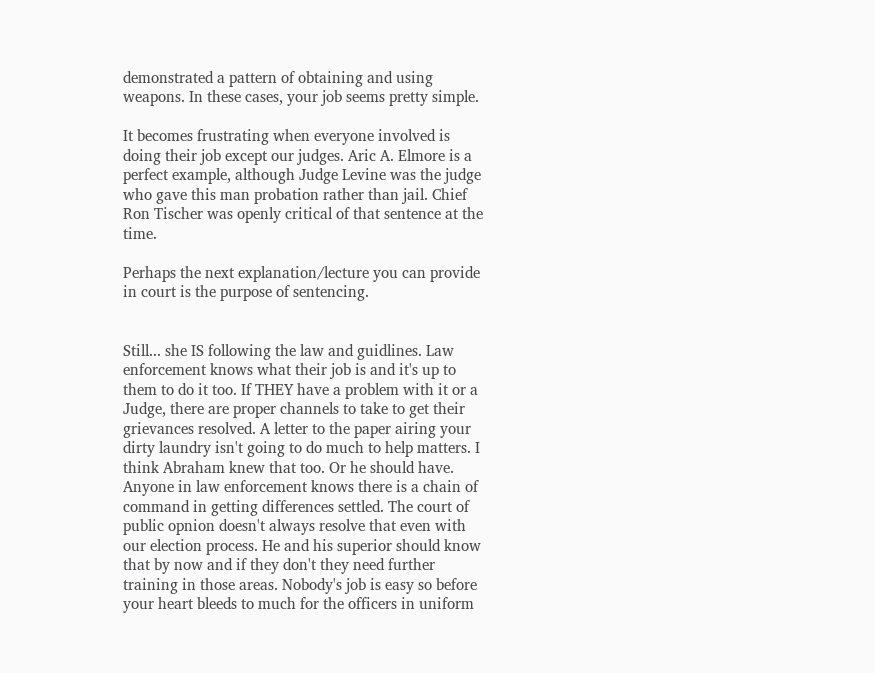demonstrated a pattern of obtaining and using weapons. In these cases, your job seems pretty simple.

It becomes frustrating when everyone involved is doing their job except our judges. Aric A. Elmore is a perfect example, although Judge Levine was the judge who gave this man probation rather than jail. Chief Ron Tischer was openly critical of that sentence at the time.

Perhaps the next explanation/lecture you can provide in court is the purpose of sentencing.


Still... she IS following the law and guidlines. Law enforcement knows what their job is and it's up to them to do it too. If THEY have a problem with it or a Judge, there are proper channels to take to get their grievances resolved. A letter to the paper airing your dirty laundry isn't going to do much to help matters. I think Abraham knew that too. Or he should have. Anyone in law enforcement knows there is a chain of command in getting differences settled. The court of public opnion doesn't always resolve that even with our election process. He and his superior should know that by now and if they don't they need further training in those areas. Nobody's job is easy so before your heart bleeds to much for the officers in uniform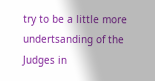try to be a little more undertsanding of the Judges in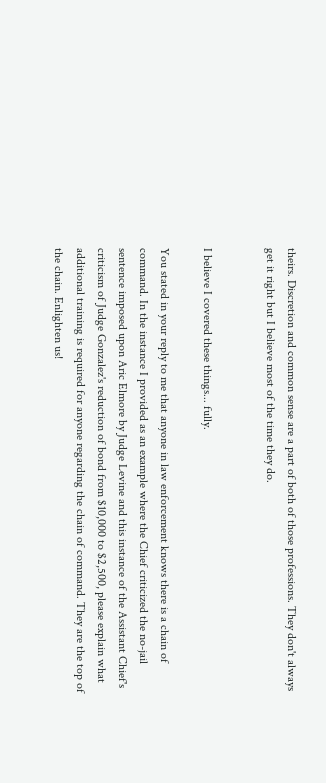theirs. Discretion and common sense are a part of both of those professions. They don't always get it right but I believe most of the time they do.


I believe I covered these things... fully.

You stated in your reply to me that anyone in law enforcement knows there is a chain of command. In the instance I provided as an example where the Chief criticized the no-jail sentence imposed upon Aric Elmore by Judge Levine and this instance of the Assistant Chief's criticism of Judge Gonzalez's reduction of bond from $10,000 to $2,500, please explain what additional training is required for anyone regarding the chain of command. They are the top of the chain. Enlighten us!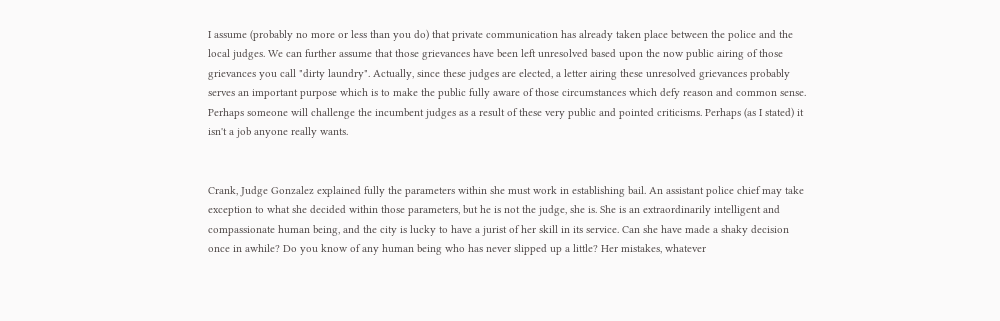I assume (probably no more or less than you do) that private communication has already taken place between the police and the local judges. We can further assume that those grievances have been left unresolved based upon the now public airing of those grievances you call "dirty laundry". Actually, since these judges are elected, a letter airing these unresolved grievances probably serves an important purpose which is to make the public fully aware of those circumstances which defy reason and common sense. Perhaps someone will challenge the incumbent judges as a result of these very public and pointed criticisms. Perhaps (as I stated) it isn't a job anyone really wants.


Crank, Judge Gonzalez explained fully the parameters within she must work in establishing bail. An assistant police chief may take exception to what she decided within those parameters, but he is not the judge, she is. She is an extraordinarily intelligent and compassionate human being, and the city is lucky to have a jurist of her skill in its service. Can she have made a shaky decision once in awhile? Do you know of any human being who has never slipped up a little? Her mistakes, whatever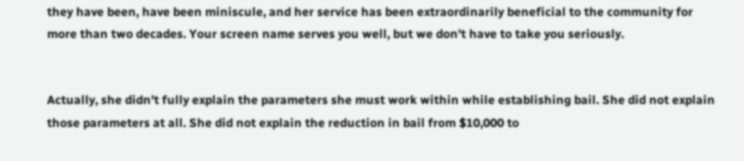they have been, have been miniscule, and her service has been extraordinarily beneficial to the community for more than two decades. Your screen name serves you well, but we don't have to take you seriously.


Actually, she didn't fully explain the parameters she must work within while establishing bail. She did not explain those parameters at all. She did not explain the reduction in bail from $10,000 to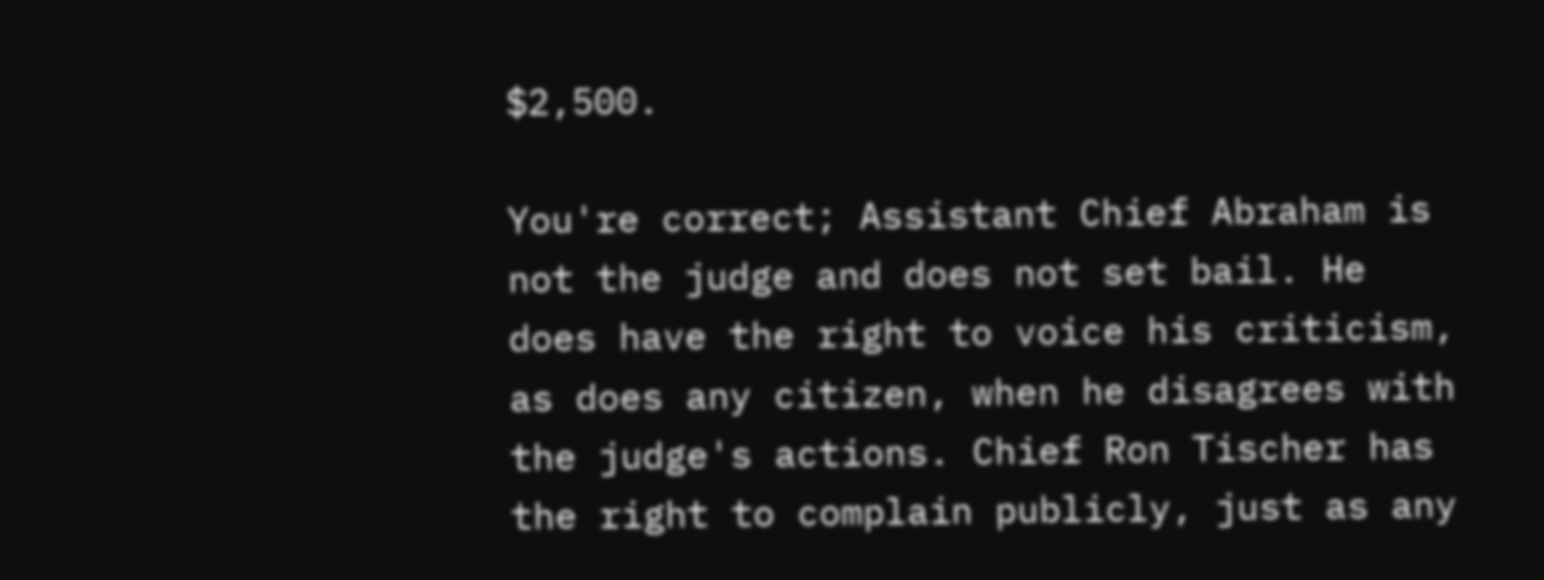$2,500.

You're correct; Assistant Chief Abraham is not the judge and does not set bail. He does have the right to voice his criticism, as does any citizen, when he disagrees with the judge's actions. Chief Ron Tischer has the right to complain publicly, just as any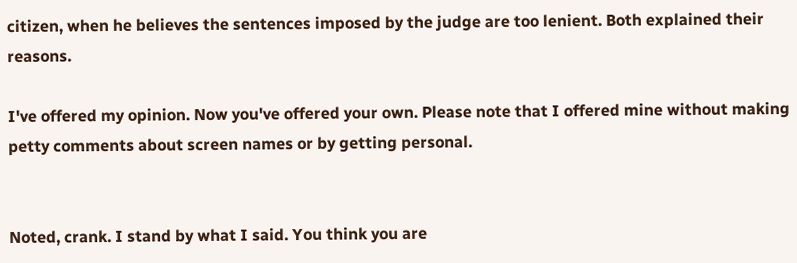citizen, when he believes the sentences imposed by the judge are too lenient. Both explained their reasons.

I've offered my opinion. Now you've offered your own. Please note that I offered mine without making petty comments about screen names or by getting personal.


Noted, crank. I stand by what I said. You think you are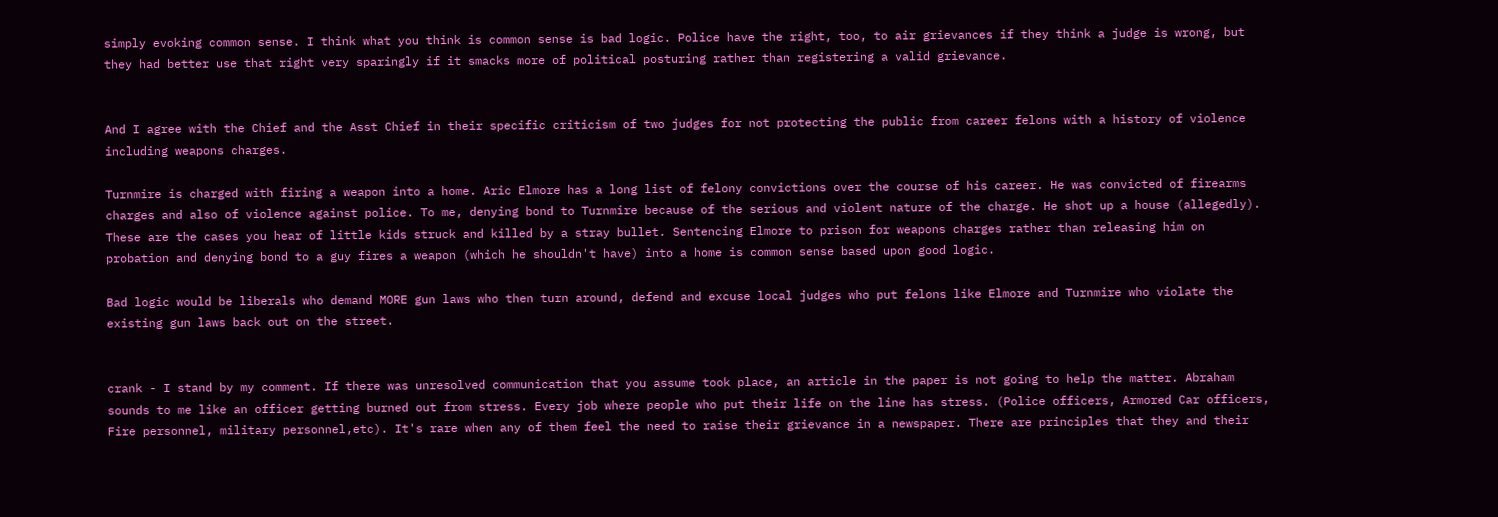simply evoking common sense. I think what you think is common sense is bad logic. Police have the right, too, to air grievances if they think a judge is wrong, but they had better use that right very sparingly if it smacks more of political posturing rather than registering a valid grievance.


And I agree with the Chief and the Asst Chief in their specific criticism of two judges for not protecting the public from career felons with a history of violence including weapons charges.

Turnmire is charged with firing a weapon into a home. Aric Elmore has a long list of felony convictions over the course of his career. He was convicted of firearms charges and also of violence against police. To me, denying bond to Turnmire because of the serious and violent nature of the charge. He shot up a house (allegedly). These are the cases you hear of little kids struck and killed by a stray bullet. Sentencing Elmore to prison for weapons charges rather than releasing him on probation and denying bond to a guy fires a weapon (which he shouldn't have) into a home is common sense based upon good logic.

Bad logic would be liberals who demand MORE gun laws who then turn around, defend and excuse local judges who put felons like Elmore and Turnmire who violate the existing gun laws back out on the street.


crank - I stand by my comment. If there was unresolved communication that you assume took place, an article in the paper is not going to help the matter. Abraham sounds to me like an officer getting burned out from stress. Every job where people who put their life on the line has stress. (Police officers, Armored Car officers, Fire personnel, military personnel,etc). It's rare when any of them feel the need to raise their grievance in a newspaper. There are principles that they and their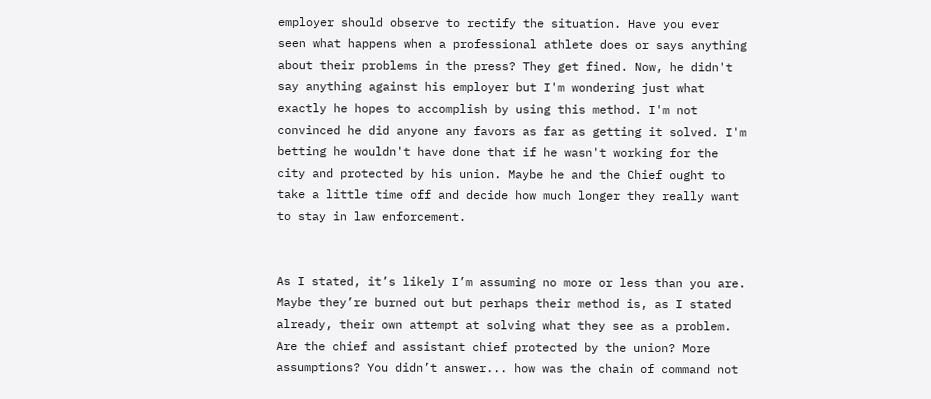employer should observe to rectify the situation. Have you ever seen what happens when a professional athlete does or says anything about their problems in the press? They get fined. Now, he didn't say anything against his employer but I'm wondering just what exactly he hopes to accomplish by using this method. I'm not convinced he did anyone any favors as far as getting it solved. I'm betting he wouldn't have done that if he wasn't working for the city and protected by his union. Maybe he and the Chief ought to take a little time off and decide how much longer they really want to stay in law enforcement.


As I stated, it’s likely I’m assuming no more or less than you are. Maybe they’re burned out but perhaps their method is, as I stated already, their own attempt at solving what they see as a problem. Are the chief and assistant chief protected by the union? More assumptions? You didn’t answer... how was the chain of command not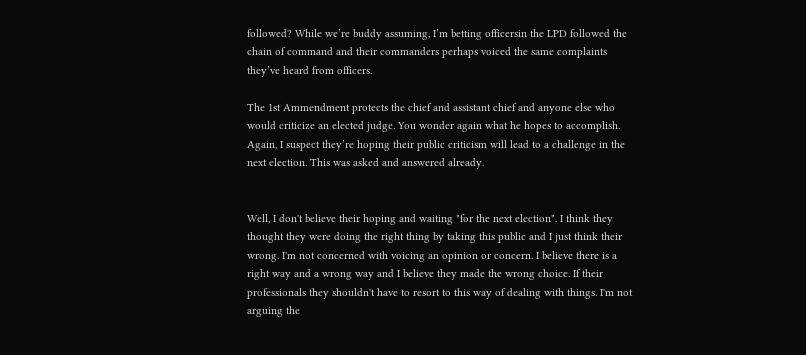followed? While we’re buddy assuming, I’m betting officersin the LPD followed the chain of command and their commanders perhaps voiced the same complaints they’ve heard from officers.

The 1st Ammendment protects the chief and assistant chief and anyone else who would criticize an elected judge. You wonder again what he hopes to accomplish. Again, I suspect they’re hoping their public criticism will lead to a challenge in the next election. This was asked and answered already.


Well, I don't believe their hoping and waiting "for the next election". I think they thought they were doing the right thing by taking this public and I just think their wrong. I'm not concerned with voicing an opinion or concern. I believe there is a right way and a wrong way and I believe they made the wrong choice. If their professionals they shouldn't have to resort to this way of dealing with things. I'm not arguing the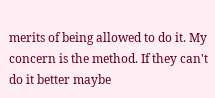merits of being allowed to do it. My concern is the method. If they can't do it better maybe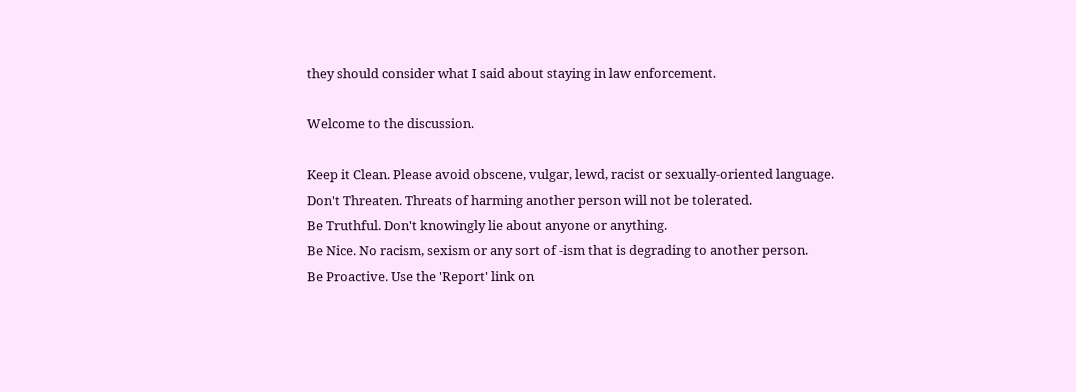they should consider what I said about staying in law enforcement.

Welcome to the discussion.

Keep it Clean. Please avoid obscene, vulgar, lewd, racist or sexually-oriented language.
Don't Threaten. Threats of harming another person will not be tolerated.
Be Truthful. Don't knowingly lie about anyone or anything.
Be Nice. No racism, sexism or any sort of -ism that is degrading to another person.
Be Proactive. Use the 'Report' link on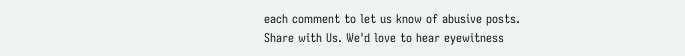each comment to let us know of abusive posts.
Share with Us. We'd love to hear eyewitness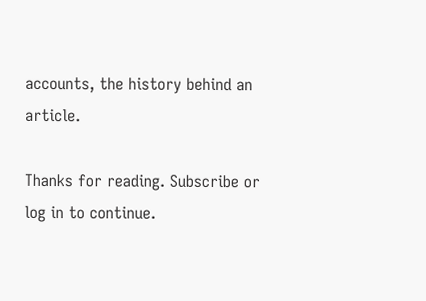accounts, the history behind an article.

Thanks for reading. Subscribe or log in to continue.